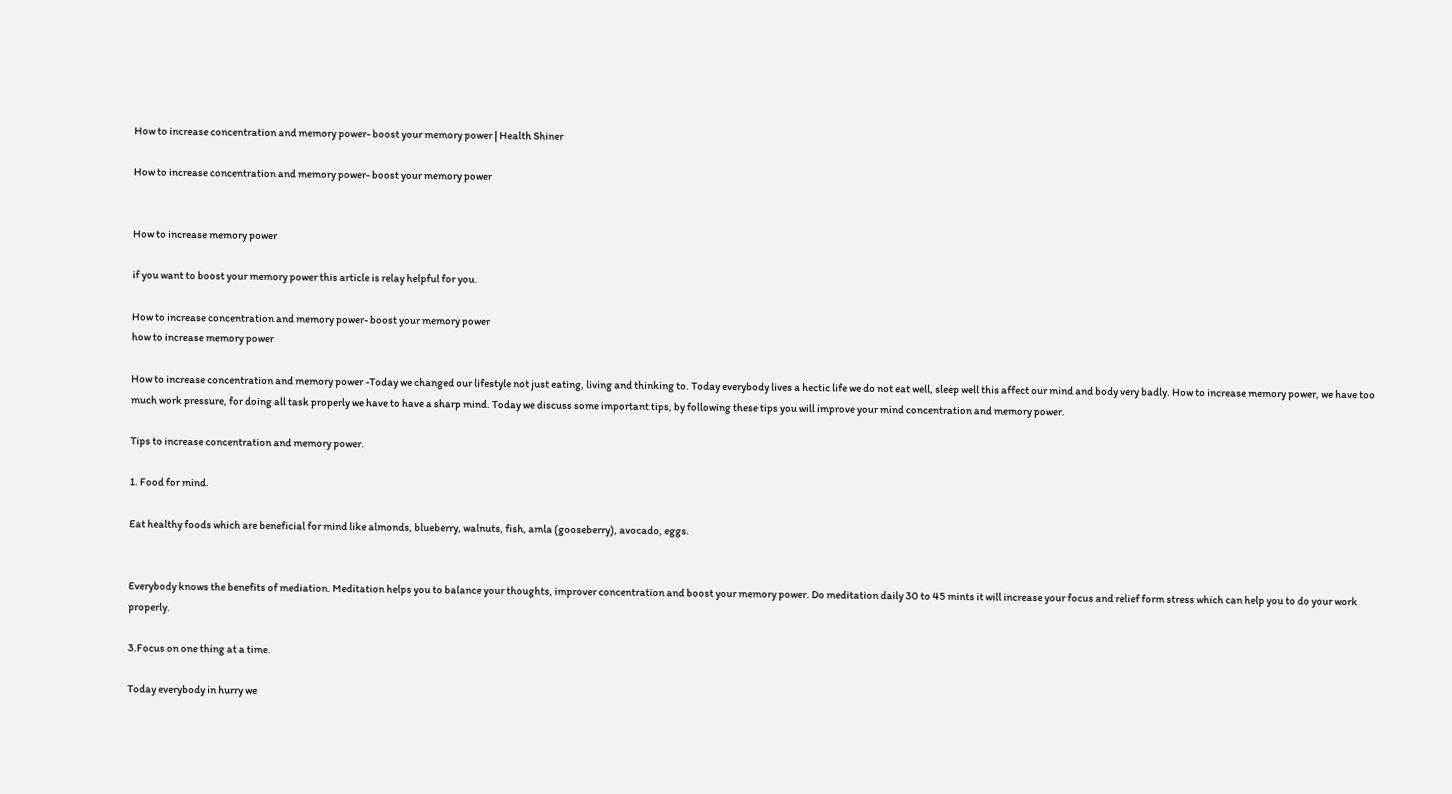How to increase concentration and memory power- boost your memory power | Health Shiner

How to increase concentration and memory power- boost your memory power


How to increase memory power

if you want to boost your memory power this article is relay helpful for you.

How to increase concentration and memory power- boost your memory power
how to increase memory power

How to increase concentration and memory power -Today we changed our lifestyle not just eating, living and thinking to. Today everybody lives a hectic life we do not eat well, sleep well this affect our mind and body very badly. How to increase memory power, we have too much work pressure, for doing all task properly we have to have a sharp mind. Today we discuss some important tips, by following these tips you will improve your mind concentration and memory power.

Tips to increase concentration and memory power.

1. Food for mind.

Eat healthy foods which are beneficial for mind like almonds, blueberry, walnuts, fish, amla (gooseberry), avocado, eggs.


Everybody knows the benefits of mediation. Meditation helps you to balance your thoughts, improver concentration and boost your memory power. Do meditation daily 30 to 45 mints it will increase your focus and relief form stress which can help you to do your work properly.

3.Focus on one thing at a time.

Today everybody in hurry we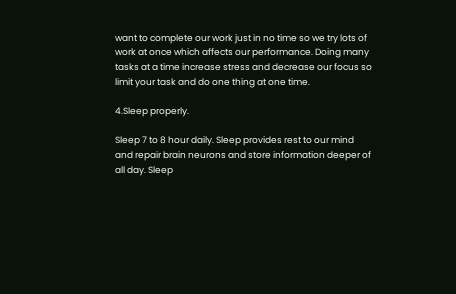want to complete our work just in no time so we try lots of work at once which affects our performance. Doing many tasks at a time increase stress and decrease our focus so limit your task and do one thing at one time.

4.Sleep properly.

Sleep 7 to 8 hour daily. Sleep provides rest to our mind and repair brain neurons and store information deeper of all day. Sleep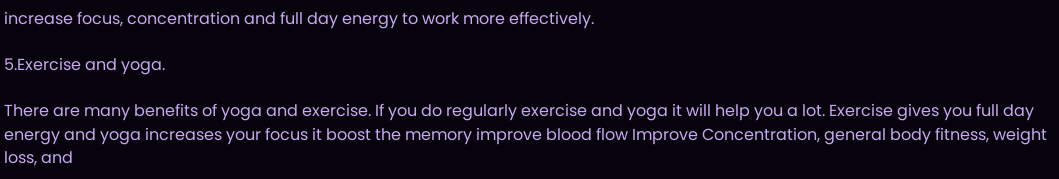increase focus, concentration and full day energy to work more effectively.

5.Exercise and yoga.

There are many benefits of yoga and exercise. If you do regularly exercise and yoga it will help you a lot. Exercise gives you full day energy and yoga increases your focus it boost the memory improve blood flow Improve Concentration, general body fitness, weight loss, and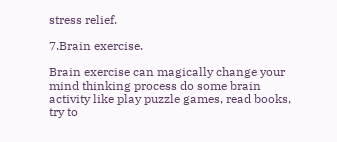stress relief.

7.Brain exercise.

Brain exercise can magically change your mind thinking process do some brain activity like play puzzle games, read books, try to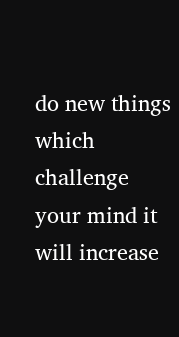do new things which challenge your mind it will increase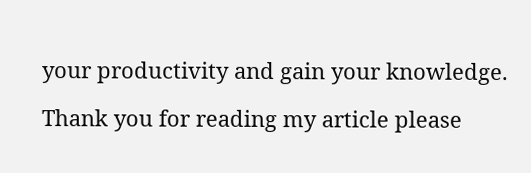your productivity and gain your knowledge.

Thank you for reading my article please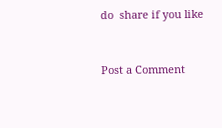do  share if you like


Post a Comment